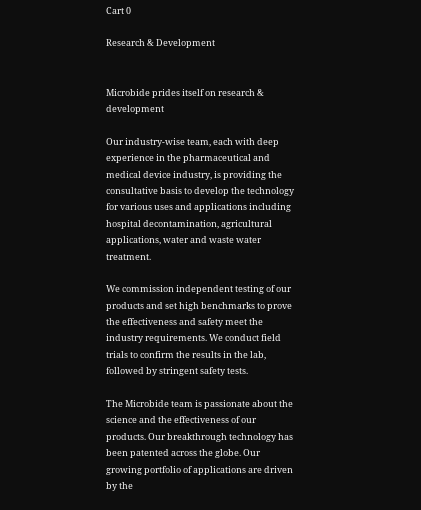Cart 0

Research & Development


Microbide prides itself on research & development

Our industry-wise team, each with deep experience in the pharmaceutical and medical device industry, is providing the consultative basis to develop the technology for various uses and applications including hospital decontamination, agricultural applications, water and waste water treatment.

We commission independent testing of our products and set high benchmarks to prove the effectiveness and safety meet the industry requirements. We conduct field trials to confirm the results in the lab, followed by stringent safety tests.

The Microbide team is passionate about the science and the effectiveness of our products. Our breakthrough technology has been patented across the globe. Our growing portfolio of applications are driven by the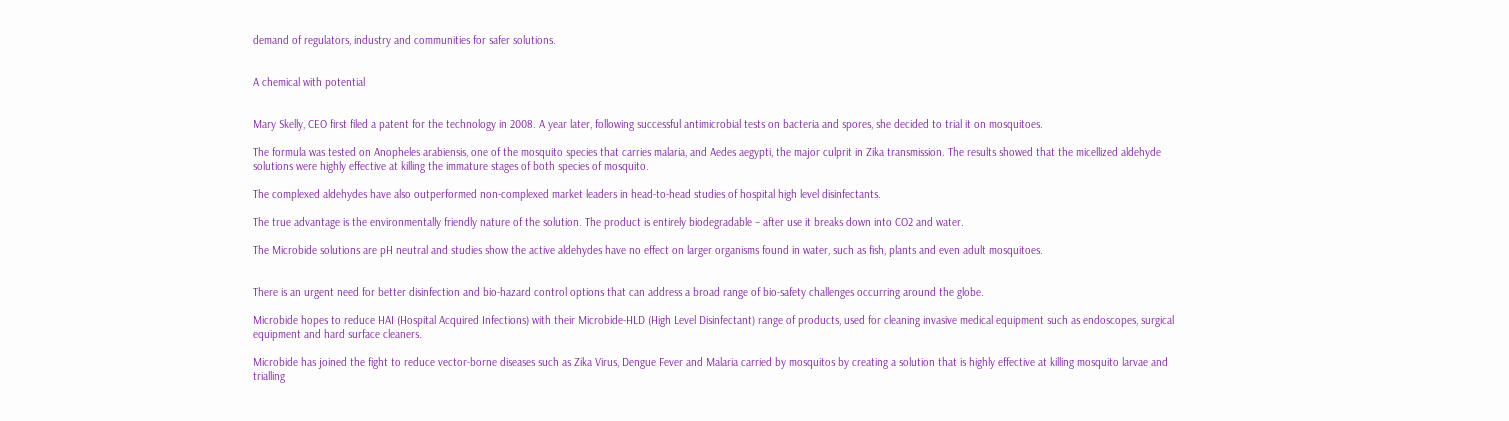demand of regulators, industry and communities for safer solutions.


A chemical with potential


Mary Skelly, CEO first filed a patent for the technology in 2008. A year later, following successful antimicrobial tests on bacteria and spores, she decided to trial it on mosquitoes.

The formula was tested on Anopheles arabiensis, one of the mosquito species that carries malaria, and Aedes aegypti, the major culprit in Zika transmission. The results showed that the micellized aldehyde solutions were highly effective at killing the immature stages of both species of mosquito.

The complexed aldehydes have also outperformed non-complexed market leaders in head-to-head studies of hospital high level disinfectants.

The true advantage is the environmentally friendly nature of the solution. The product is entirely biodegradable – after use it breaks down into CO2 and water.

The Microbide solutions are pH neutral and studies show the active aldehydes have no effect on larger organisms found in water, such as fish, plants and even adult mosquitoes.


There is an urgent need for better disinfection and bio-hazard control options that can address a broad range of bio-safety challenges occurring around the globe.

Microbide hopes to reduce HAI (Hospital Acquired Infections) with their Microbide-HLD (High Level Disinfectant) range of products, used for cleaning invasive medical equipment such as endoscopes, surgical equipment and hard surface cleaners.

Microbide has joined the fight to reduce vector-borne diseases such as Zika Virus, Dengue Fever and Malaria carried by mosquitos by creating a solution that is highly effective at killing mosquito larvae and trialling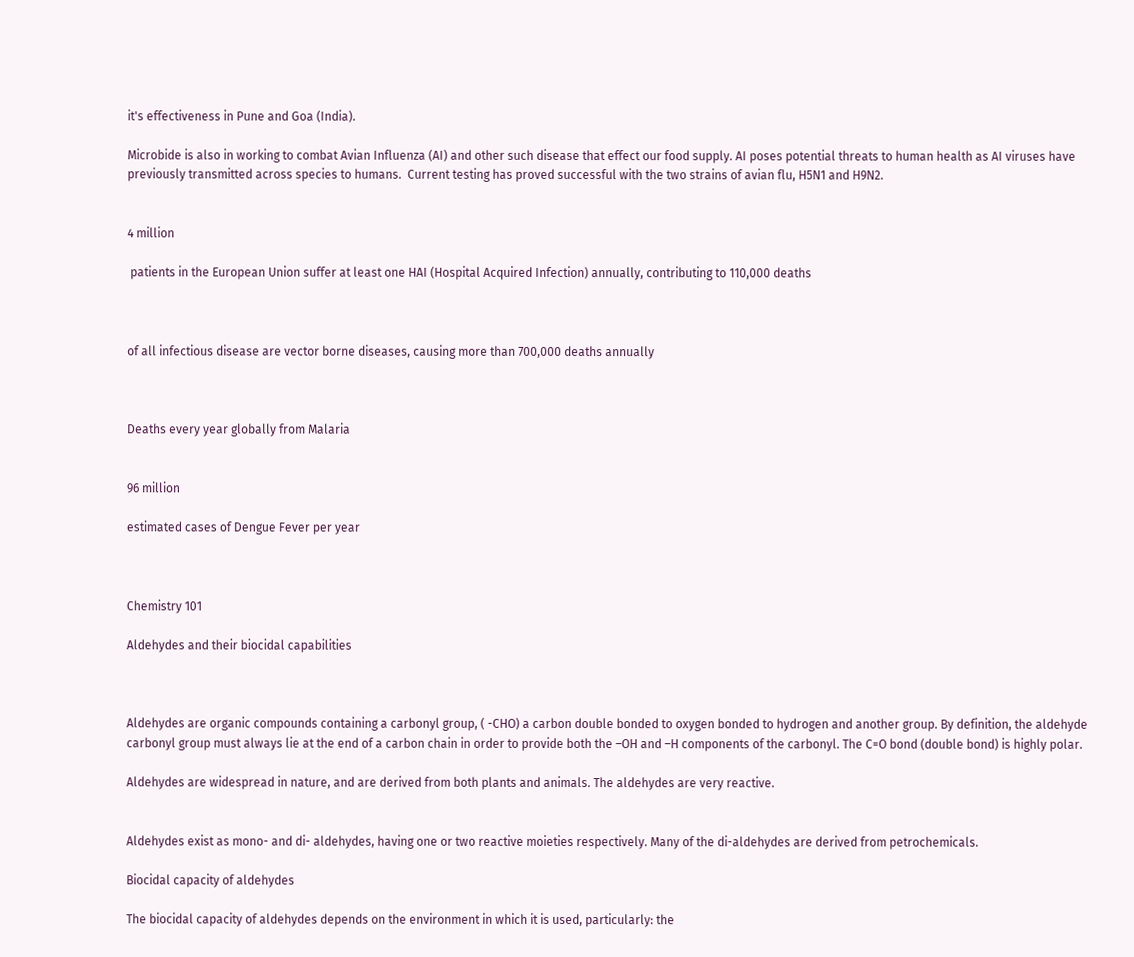it's effectiveness in Pune and Goa (India).

Microbide is also in working to combat Avian Influenza (AI) and other such disease that effect our food supply. AI poses potential threats to human health as AI viruses have previously transmitted across species to humans.  Current testing has proved successful with the two strains of avian flu, H5N1 and H9N2.


4 million

 patients in the European Union suffer at least one HAI (Hospital Acquired Infection) annually, contributing to 110,000 deaths



of all infectious disease are vector borne diseases, causing more than 700,000 deaths annually



Deaths every year globally from Malaria


96 million

estimated cases of Dengue Fever per year



Chemistry 101

Aldehydes and their biocidal capabilities



Aldehydes are organic compounds containing a carbonyl group, ( -CHO) a carbon double bonded to oxygen bonded to hydrogen and another group. By definition, the aldehyde carbonyl group must always lie at the end of a carbon chain in order to provide both the –OH and –H components of the carbonyl. The C=O bond (double bond) is highly polar.

Aldehydes are widespread in nature, and are derived from both plants and animals. The aldehydes are very reactive.


Aldehydes exist as mono- and di- aldehydes, having one or two reactive moieties respectively. Many of the di-aldehydes are derived from petrochemicals.

Biocidal capacity of aldehydes

The biocidal capacity of aldehydes depends on the environment in which it is used, particularly: the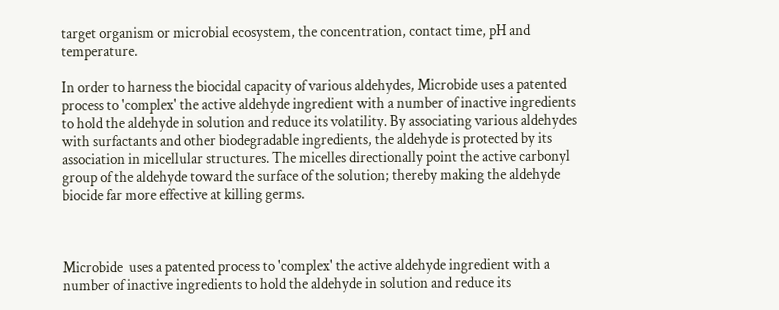target organism or microbial ecosystem, the concentration, contact time, pH and temperature.

In order to harness the biocidal capacity of various aldehydes, Microbide uses a patented process to 'complex' the active aldehyde ingredient with a number of inactive ingredients to hold the aldehyde in solution and reduce its volatility. By associating various aldehydes with surfactants and other biodegradable ingredients, the aldehyde is protected by its association in micellular structures. The micelles directionally point the active carbonyl group of the aldehyde toward the surface of the solution; thereby making the aldehyde biocide far more effective at killing germs.



Microbide  uses a patented process to 'complex' the active aldehyde ingredient with a number of inactive ingredients to hold the aldehyde in solution and reduce its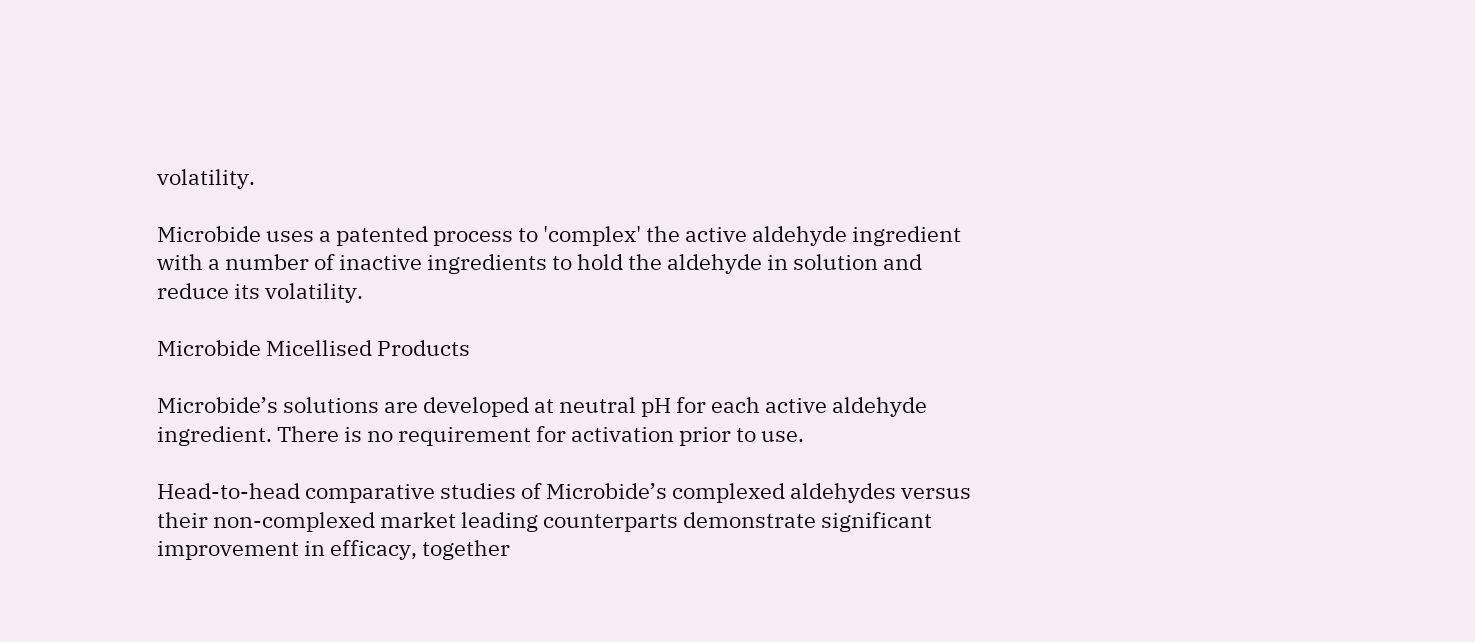volatility.

Microbide uses a patented process to 'complex' the active aldehyde ingredient with a number of inactive ingredients to hold the aldehyde in solution and reduce its volatility.

Microbide Micellised Products

Microbide’s solutions are developed at neutral pH for each active aldehyde ingredient. There is no requirement for activation prior to use.

Head-to-head comparative studies of Microbide’s complexed aldehydes versus their non-complexed market leading counterparts demonstrate significant improvement in efficacy, together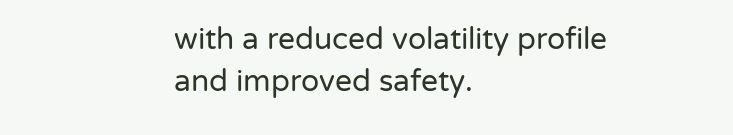with a reduced volatility profile and improved safety.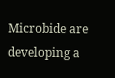Microbide are developing a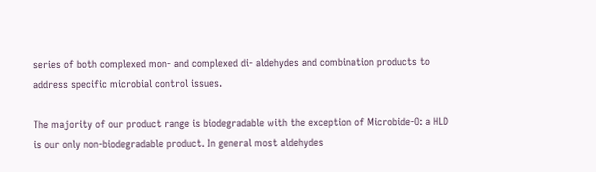series of both complexed mon- and complexed di- aldehydes and combination products to address specific microbial control issues.

The majority of our product range is biodegradable with the exception of Microbide-O: a HLD is our only non-biodegradable product. In general most aldehydes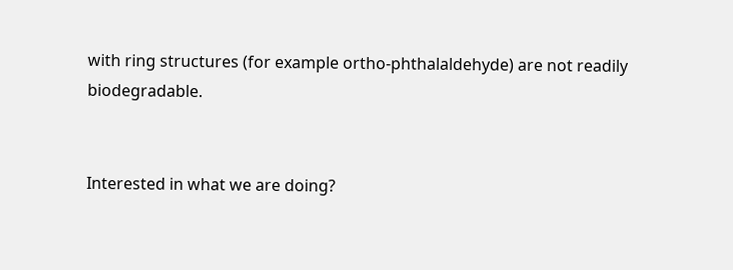with ring structures (for example ortho-phthalaldehyde) are not readily biodegradable.


Interested in what we are doing?